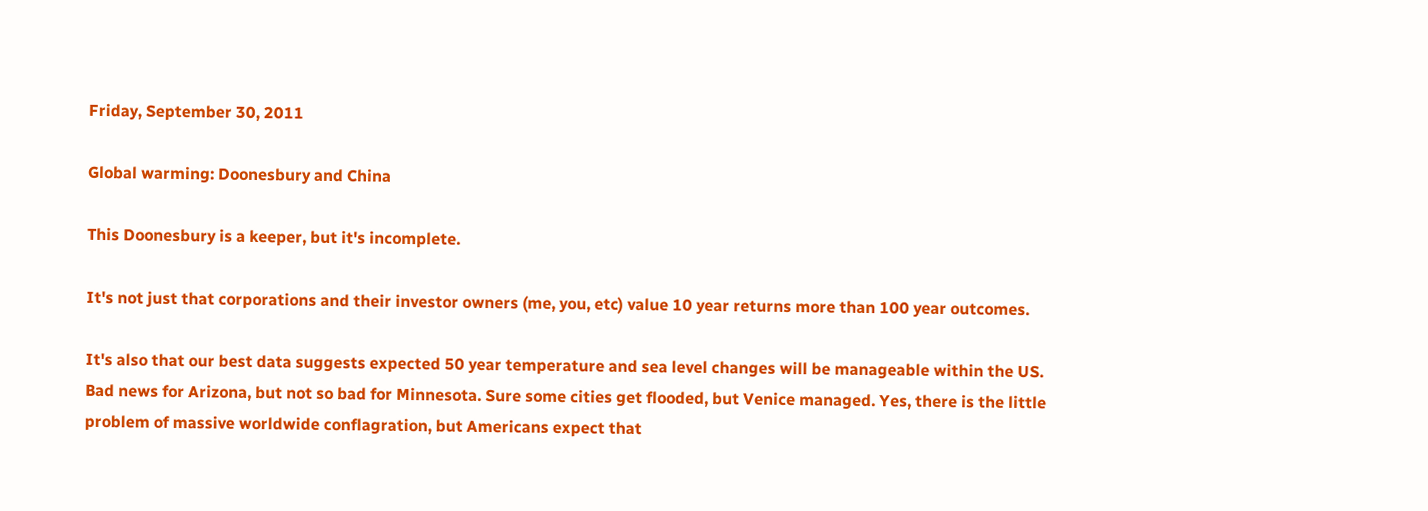Friday, September 30, 2011

Global warming: Doonesbury and China

This Doonesbury is a keeper, but it's incomplete.

It's not just that corporations and their investor owners (me, you, etc) value 10 year returns more than 100 year outcomes.

It's also that our best data suggests expected 50 year temperature and sea level changes will be manageable within the US. Bad news for Arizona, but not so bad for Minnesota. Sure some cities get flooded, but Venice managed. Yes, there is the little problem of massive worldwide conflagration, but Americans expect that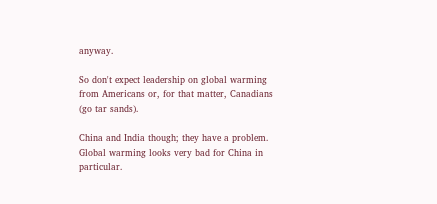anyway.

So don't expect leadership on global warming from Americans or, for that matter, Canadians (go tar sands).

China and India though; they have a problem. Global warming looks very bad for China in particular.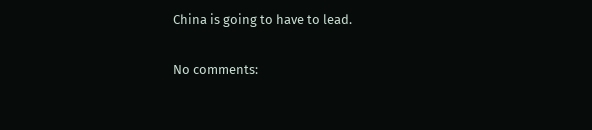China is going to have to lead.

No comments: